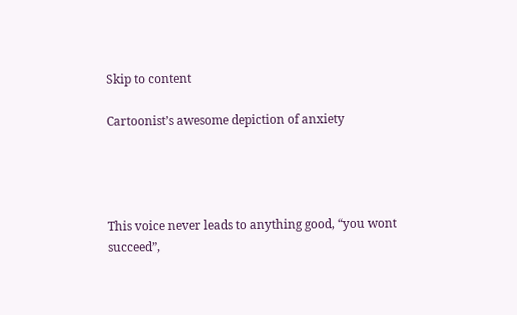Skip to content

Cartoonist’s awesome depiction of anxiety




This voice never leads to anything good, “you wont succeed”,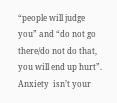“people will judge you” and “do not go there/do not do that, you will end up hurt”. Anxiety  isn’t your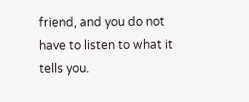friend, and you do not have to listen to what it tells you.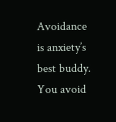Avoidance is anxiety’s best buddy. You avoid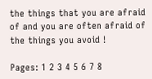the things that you are afraid of and you are often afraid of the things you avoid !

Pages: 1 2 3 4 5 6 7 8